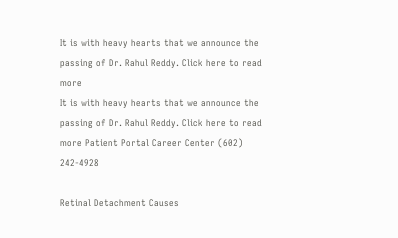It is with heavy hearts that we announce the passing of Dr. Rahul Reddy. Click here to read more
It is with heavy hearts that we announce the passing of Dr. Rahul Reddy. Click here to read more Patient Portal Career Center (602) 242-4928

Retinal Detachment Causes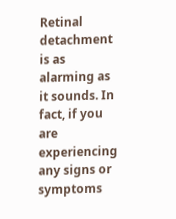Retinal detachment is as alarming as it sounds. In fact, if you are experiencing any signs or symptoms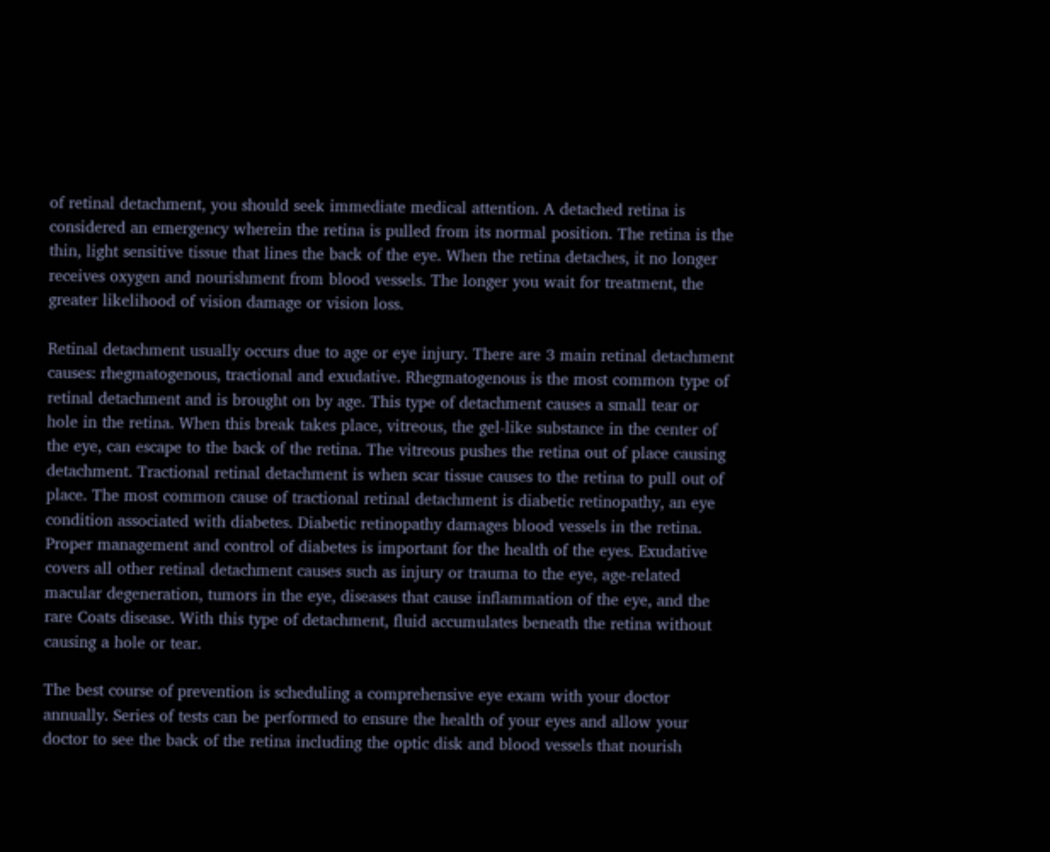of retinal detachment, you should seek immediate medical attention. A detached retina is considered an emergency wherein the retina is pulled from its normal position. The retina is the thin, light sensitive tissue that lines the back of the eye. When the retina detaches, it no longer receives oxygen and nourishment from blood vessels. The longer you wait for treatment, the greater likelihood of vision damage or vision loss.

Retinal detachment usually occurs due to age or eye injury. There are 3 main retinal detachment causes: rhegmatogenous, tractional and exudative. Rhegmatogenous is the most common type of retinal detachment and is brought on by age. This type of detachment causes a small tear or hole in the retina. When this break takes place, vitreous, the gel-like substance in the center of the eye, can escape to the back of the retina. The vitreous pushes the retina out of place causing detachment. Tractional retinal detachment is when scar tissue causes to the retina to pull out of place. The most common cause of tractional retinal detachment is diabetic retinopathy, an eye condition associated with diabetes. Diabetic retinopathy damages blood vessels in the retina. Proper management and control of diabetes is important for the health of the eyes. Exudative covers all other retinal detachment causes such as injury or trauma to the eye, age-related macular degeneration, tumors in the eye, diseases that cause inflammation of the eye, and the rare Coats disease. With this type of detachment, fluid accumulates beneath the retina without causing a hole or tear.

The best course of prevention is scheduling a comprehensive eye exam with your doctor annually. Series of tests can be performed to ensure the health of your eyes and allow your doctor to see the back of the retina including the optic disk and blood vessels that nourish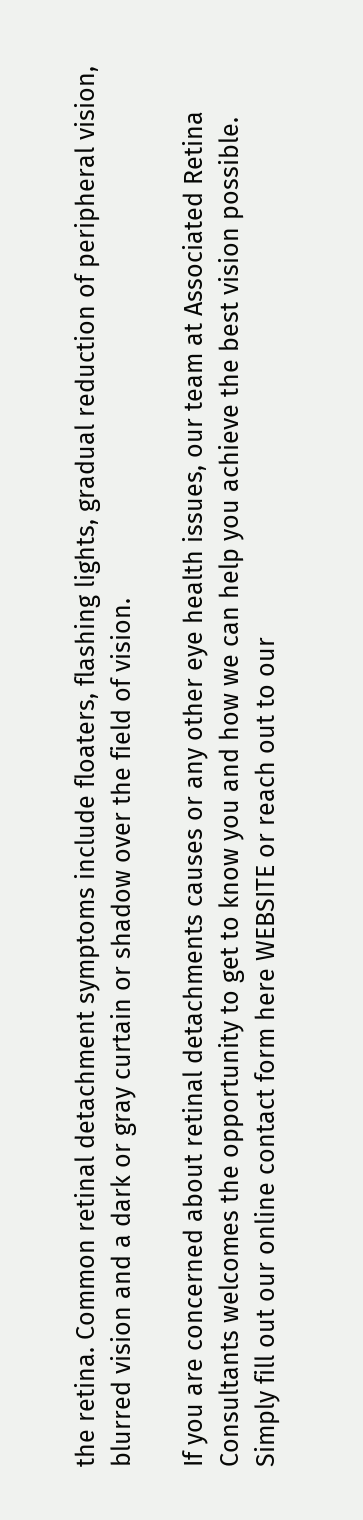the retina. Common retinal detachment symptoms include floaters, flashing lights, gradual reduction of peripheral vision, blurred vision and a dark or gray curtain or shadow over the field of vision.

If you are concerned about retinal detachments causes or any other eye health issues, our team at Associated Retina Consultants welcomes the opportunity to get to know you and how we can help you achieve the best vision possible. Simply fill out our online contact form here WEBSITE or reach out to our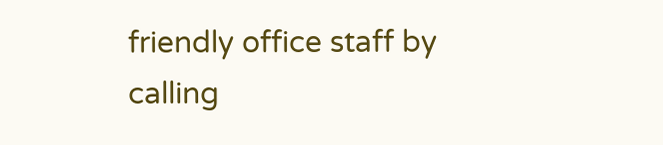friendly office staff by calling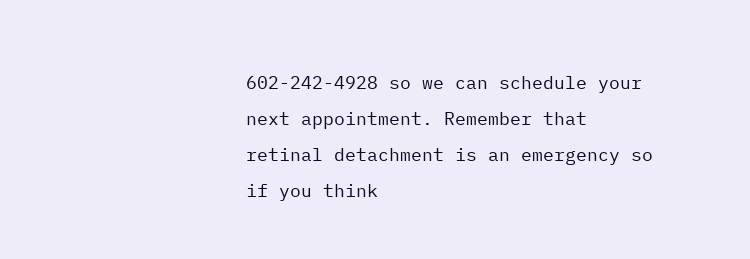602-242-4928 so we can schedule your next appointment. Remember that retinal detachment is an emergency so if you think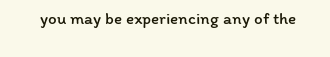you may be experiencing any of the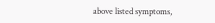above listed symptoms,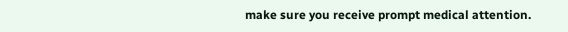make sure you receive prompt medical attention.